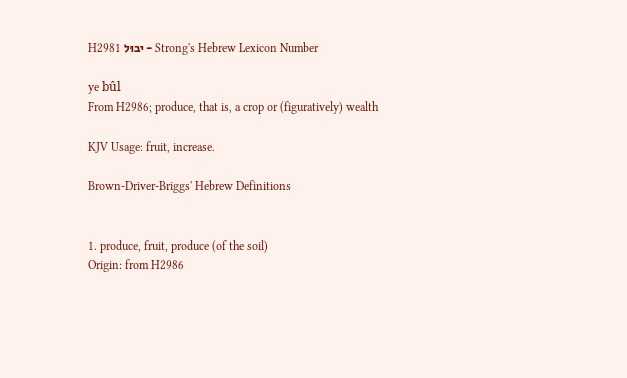H2981 יבוּל - Strong's Hebrew Lexicon Number

ye bûl
From H2986; produce, that is, a crop or (figuratively) wealth

KJV Usage: fruit, increase.

Brown-Driver-Briggs' Hebrew Definitions


1. produce, fruit, produce (of the soil)
Origin: from H2986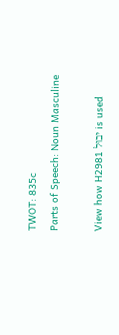TWOT: 835c
Parts of Speech: Noun Masculine

View how H2981 יבוּל is used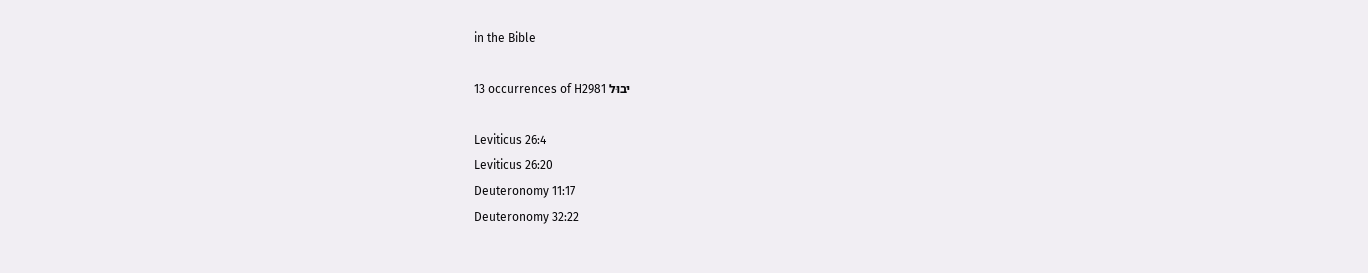in the Bible

13 occurrences of H2981 יבוּל

Leviticus 26:4
Leviticus 26:20
Deuteronomy 11:17
Deuteronomy 32:22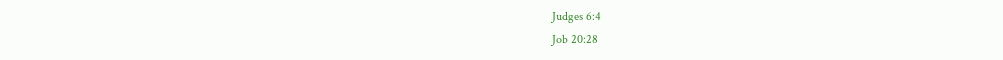Judges 6:4
Job 20:28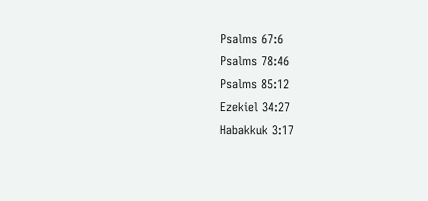Psalms 67:6
Psalms 78:46
Psalms 85:12
Ezekiel 34:27
Habakkuk 3:17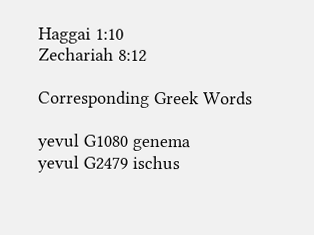Haggai 1:10
Zechariah 8:12

Corresponding Greek Words

yevul G1080 genema
yevul G2479 ischus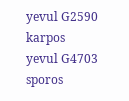yevul G2590 karpos
yevul G4703 sporos